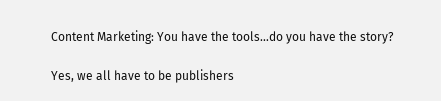Content Marketing: You have the tools…do you have the story?

Yes, we all have to be publishers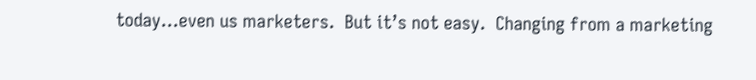today…even us marketers.  But it’s not easy.  Changing from a marketing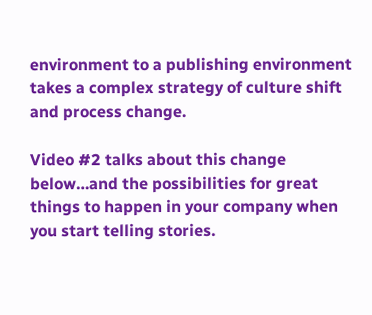environment to a publishing environment takes a complex strategy of culture shift and process change.

Video #2 talks about this change below…and the possibilities for great things to happen in your company when you start telling stories.